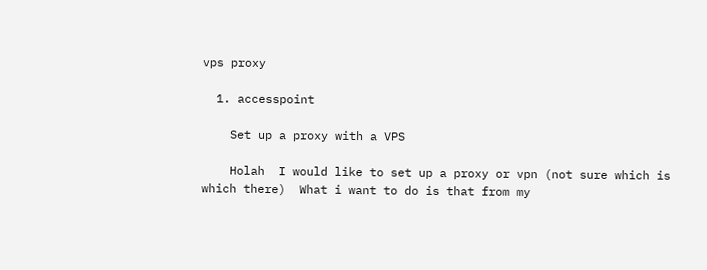vps proxy

  1. accesspoint

    Set up a proxy with a VPS

    Holah  I would like to set up a proxy or vpn (not sure which is which there)  What i want to do is that from my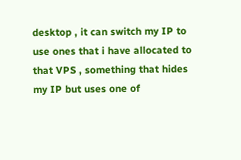desktop , it can switch my IP to use ones that i have allocated to that VPS , something that hides my IP but uses one of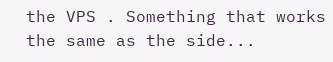the VPS . Something that works the same as the side...